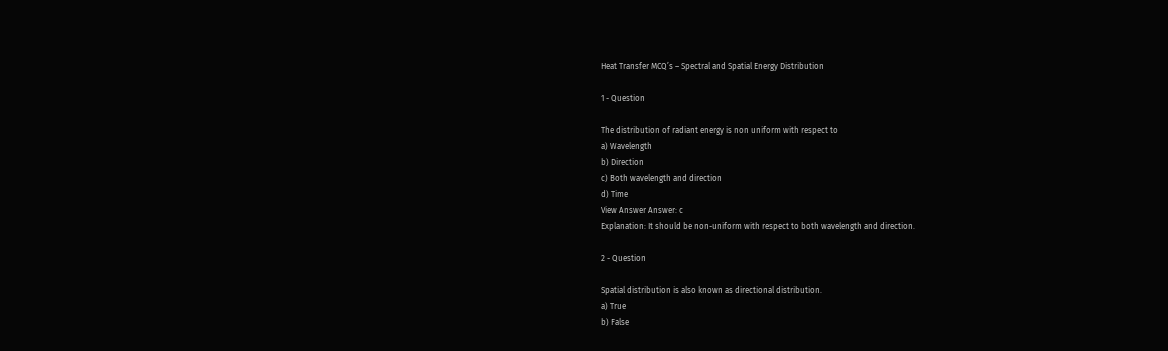Heat Transfer MCQ’s – Spectral and Spatial Energy Distribution

1 - Question

The distribution of radiant energy is non uniform with respect to
a) Wavelength
b) Direction
c) Both wavelength and direction
d) Time
View Answer Answer: c
Explanation: It should be non-uniform with respect to both wavelength and direction.

2 - Question

Spatial distribution is also known as directional distribution.
a) True
b) False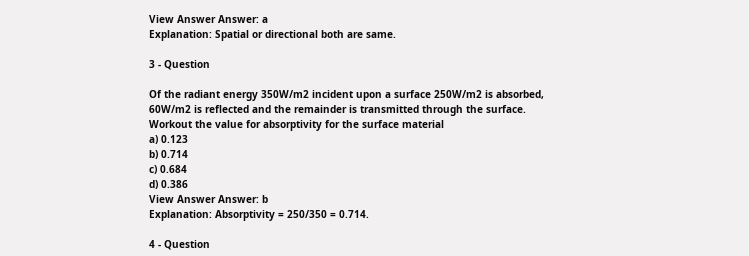View Answer Answer: a
Explanation: Spatial or directional both are same.

3 - Question

Of the radiant energy 350W/m2 incident upon a surface 250W/m2 is absorbed, 60W/m2 is reflected and the remainder is transmitted through the surface. Workout the value for absorptivity for the surface material
a) 0.123
b) 0.714
c) 0.684
d) 0.386
View Answer Answer: b
Explanation: Absorptivity = 250/350 = 0.714.

4 - Question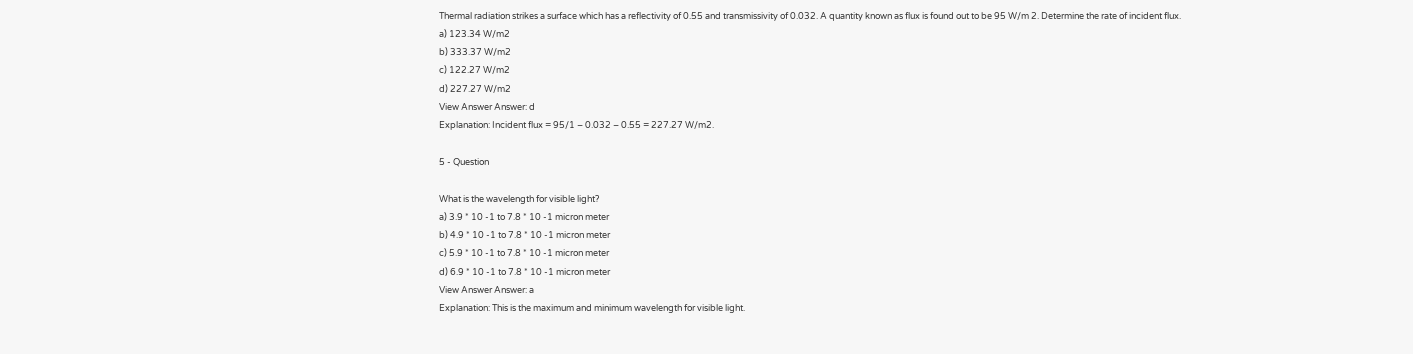Thermal radiation strikes a surface which has a reflectivity of 0.55 and transmissivity of 0.032. A quantity known as flux is found out to be 95 W/m 2. Determine the rate of incident flux.
a) 123.34 W/m2
b) 333.37 W/m2
c) 122.27 W/m2
d) 227.27 W/m2
View Answer Answer: d
Explanation: Incident flux = 95/1 – 0.032 – 0.55 = 227.27 W/m2.

5 - Question

What is the wavelength for visible light?
a) 3.9 * 10 -1 to 7.8 * 10 -1 micron meter
b) 4.9 * 10 -1 to 7.8 * 10 -1 micron meter
c) 5.9 * 10 -1 to 7.8 * 10 -1 micron meter
d) 6.9 * 10 -1 to 7.8 * 10 -1 micron meter
View Answer Answer: a
Explanation: This is the maximum and minimum wavelength for visible light.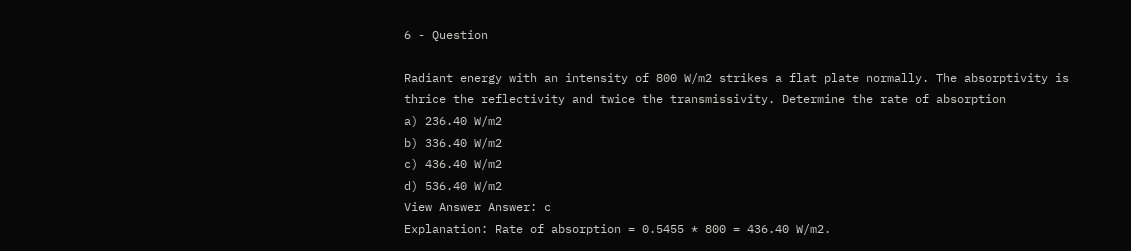6 - Question

Radiant energy with an intensity of 800 W/m2 strikes a flat plate normally. The absorptivity is thrice the reflectivity and twice the transmissivity. Determine the rate of absorption
a) 236.40 W/m2
b) 336.40 W/m2
c) 436.40 W/m2
d) 536.40 W/m2
View Answer Answer: c
Explanation: Rate of absorption = 0.5455 * 800 = 436.40 W/m2.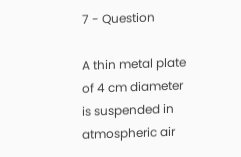7 - Question

A thin metal plate of 4 cm diameter is suspended in atmospheric air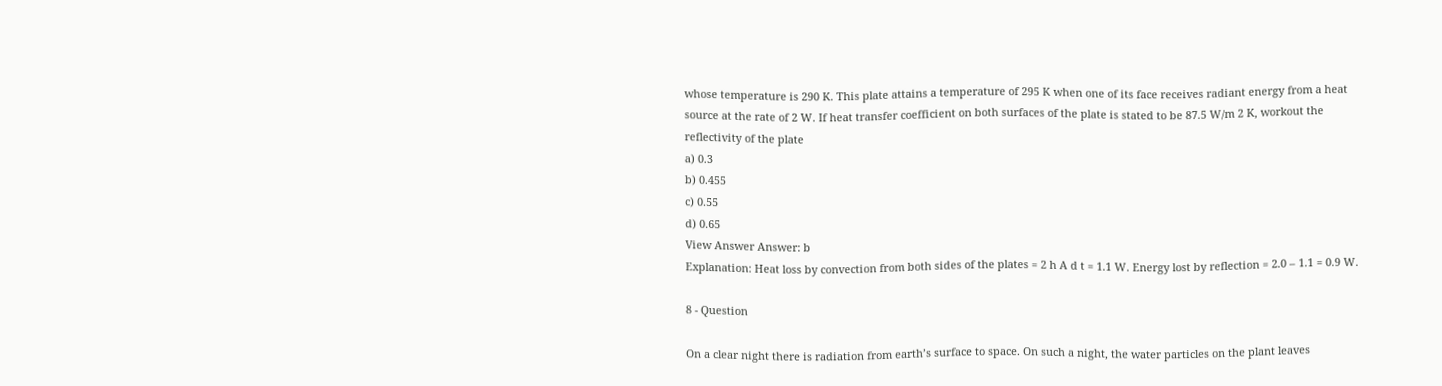whose temperature is 290 K. This plate attains a temperature of 295 K when one of its face receives radiant energy from a heat source at the rate of 2 W. If heat transfer coefficient on both surfaces of the plate is stated to be 87.5 W/m 2 K, workout the reflectivity of the plate
a) 0.3
b) 0.455
c) 0.55
d) 0.65
View Answer Answer: b
Explanation: Heat loss by convection from both sides of the plates = 2 h A d t = 1.1 W. Energy lost by reflection = 2.0 – 1.1 = 0.9 W.

8 - Question

On a clear night there is radiation from earth’s surface to space. On such a night, the water particles on the plant leaves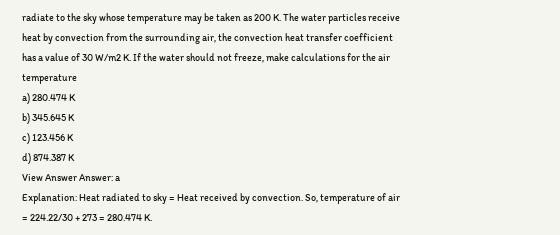radiate to the sky whose temperature may be taken as 200 K. The water particles receive heat by convection from the surrounding air, the convection heat transfer coefficient has a value of 30 W/m2 K. If the water should not freeze, make calculations for the air temperature
a) 280.474 K
b) 345.645 K
c) 123.456 K
d) 874.387 K
View Answer Answer: a
Explanation: Heat radiated to sky = Heat received by convection. So, temperature of air = 224.22/30 + 273 = 280.474 K.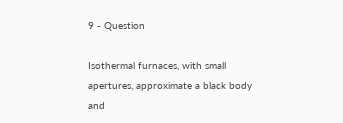9 - Question

Isothermal furnaces, with small apertures, approximate a black body and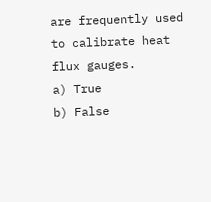are frequently used to calibrate heat flux gauges.
a) True
b) False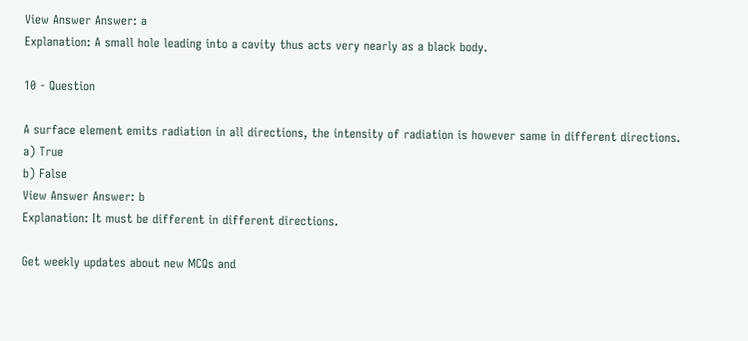View Answer Answer: a
Explanation: A small hole leading into a cavity thus acts very nearly as a black body.

10 - Question

A surface element emits radiation in all directions, the intensity of radiation is however same in different directions.
a) True
b) False
View Answer Answer: b
Explanation: It must be different in different directions.

Get weekly updates about new MCQs and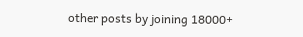other posts by joining 18000+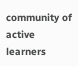community of active learners